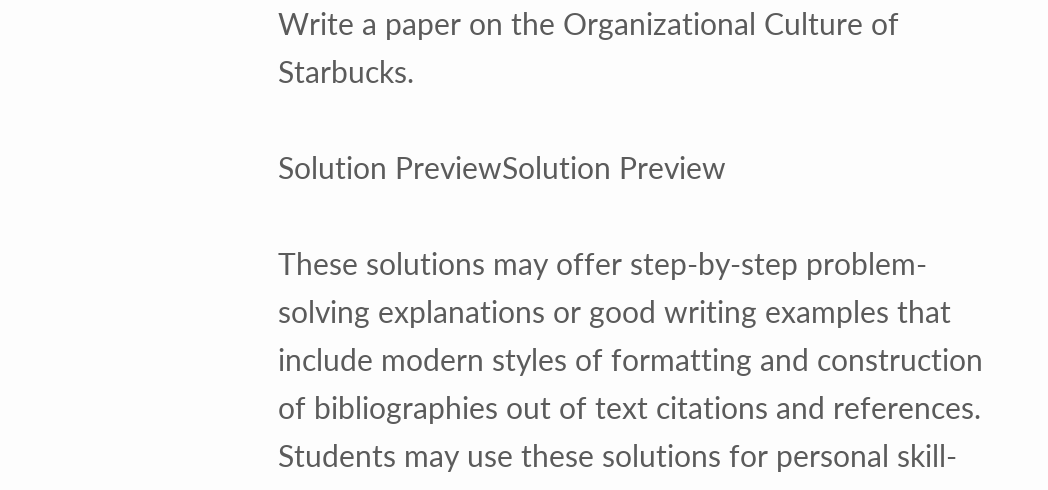Write a paper on the Organizational Culture of Starbucks.

Solution PreviewSolution Preview

These solutions may offer step-by-step problem-solving explanations or good writing examples that include modern styles of formatting and construction of bibliographies out of text citations and references. Students may use these solutions for personal skill-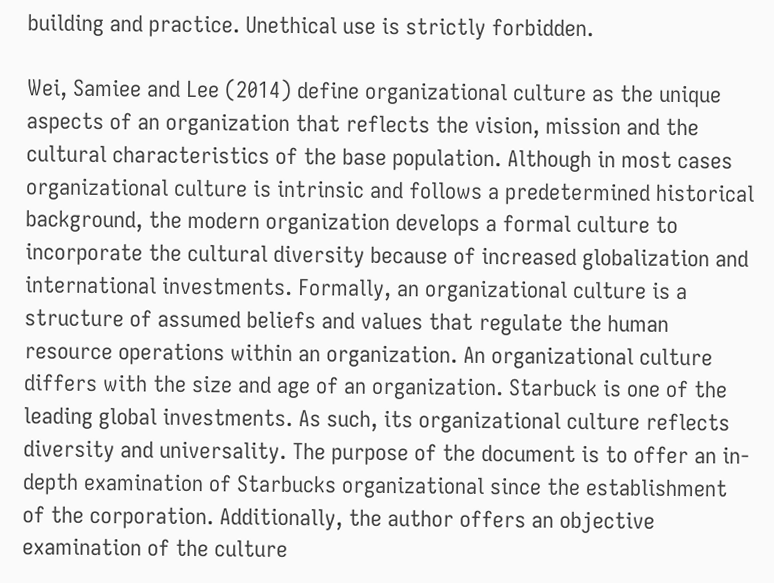building and practice. Unethical use is strictly forbidden.

Wei, Samiee and Lee (2014) define organizational culture as the unique aspects of an organization that reflects the vision, mission and the cultural characteristics of the base population. Although in most cases organizational culture is intrinsic and follows a predetermined historical background, the modern organization develops a formal culture to incorporate the cultural diversity because of increased globalization and international investments. Formally, an organizational culture is a structure of assumed beliefs and values that regulate the human resource operations within an organization. An organizational culture differs with the size and age of an organization. Starbuck is one of the leading global investments. As such, its organizational culture reflects diversity and universality. The purpose of the document is to offer an in-depth examination of Starbucks organizational since the establishment of the corporation. Additionally, the author offers an objective examination of the culture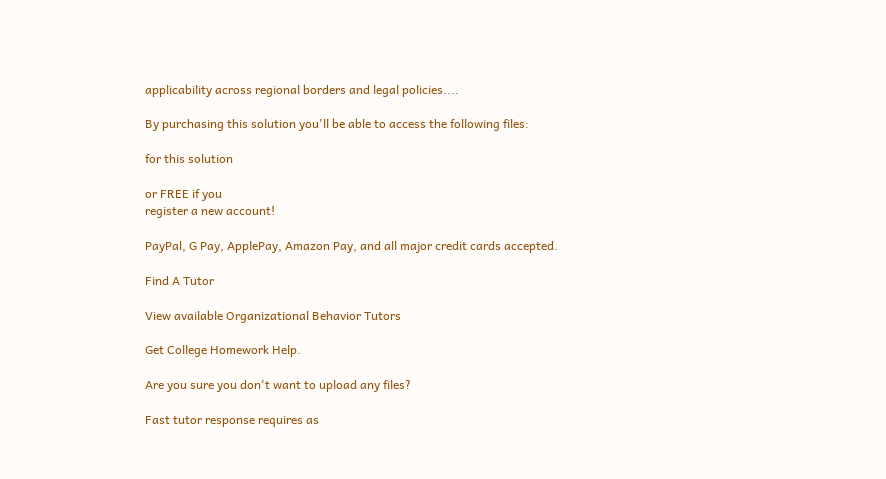applicability across regional borders and legal policies....

By purchasing this solution you'll be able to access the following files:

for this solution

or FREE if you
register a new account!

PayPal, G Pay, ApplePay, Amazon Pay, and all major credit cards accepted.

Find A Tutor

View available Organizational Behavior Tutors

Get College Homework Help.

Are you sure you don't want to upload any files?

Fast tutor response requires as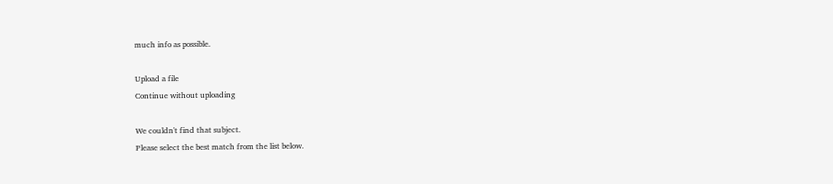much info as possible.

Upload a file
Continue without uploading

We couldn't find that subject.
Please select the best match from the list below.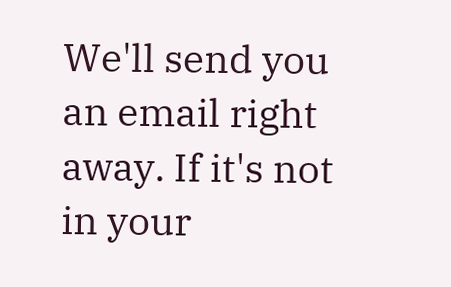We'll send you an email right away. If it's not in your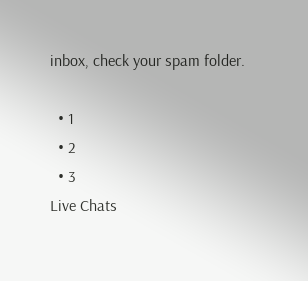inbox, check your spam folder.

  • 1
  • 2
  • 3
Live Chats